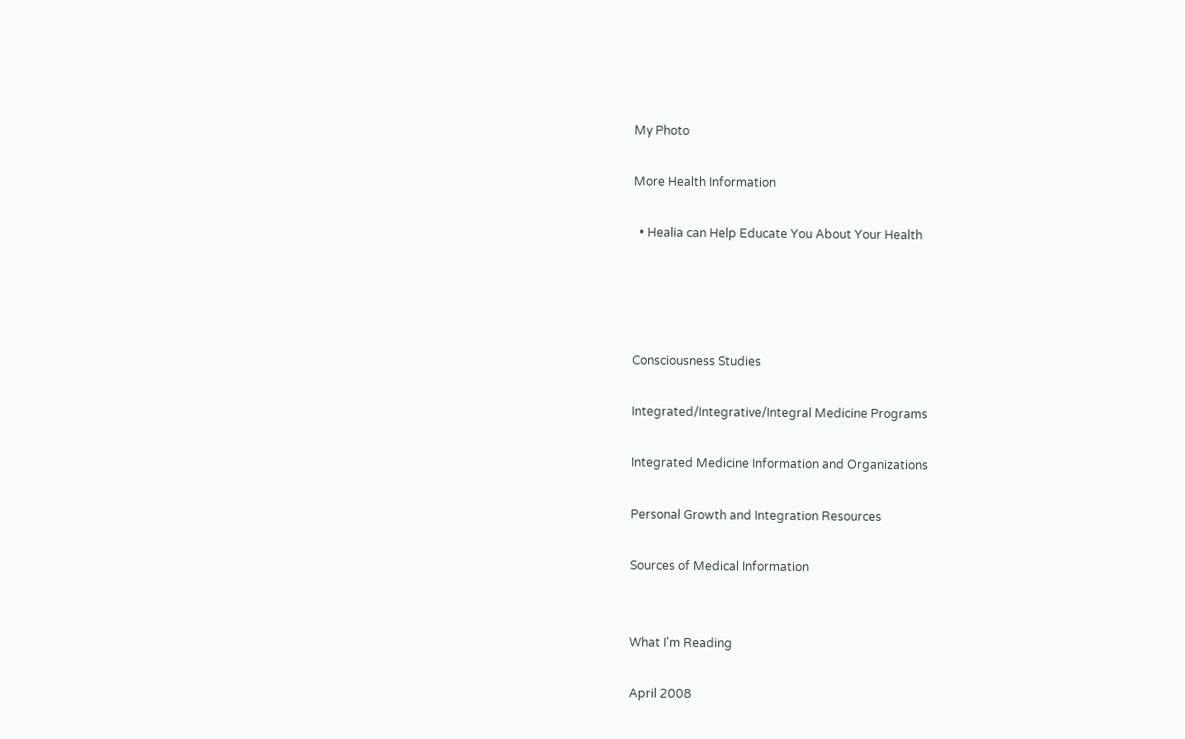My Photo

More Health Information

  • Healia can Help Educate You About Your Health




Consciousness Studies

Integrated/Integrative/Integral Medicine Programs

Integrated Medicine Information and Organizations

Personal Growth and Integration Resources

Sources of Medical Information


What I'm Reading

April 2008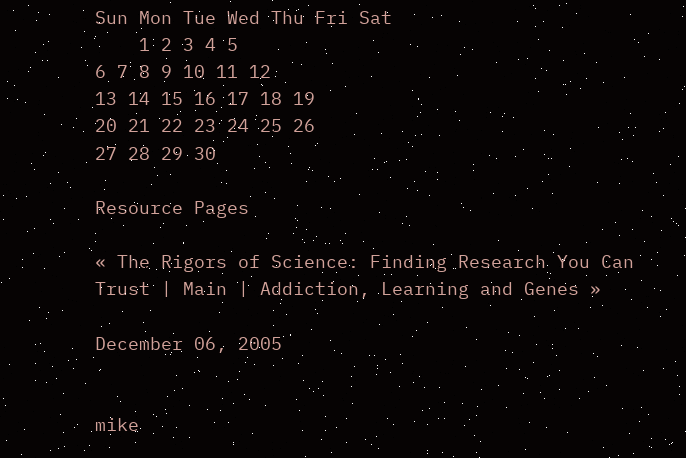Sun Mon Tue Wed Thu Fri Sat
    1 2 3 4 5
6 7 8 9 10 11 12
13 14 15 16 17 18 19
20 21 22 23 24 25 26
27 28 29 30

Resource Pages

« The Rigors of Science: Finding Research You Can Trust | Main | Addiction, Learning and Genes »

December 06, 2005


mike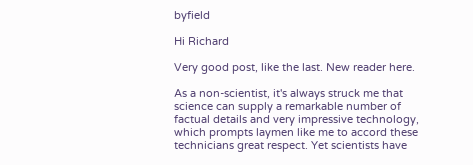byfield

Hi Richard

Very good post, like the last. New reader here.

As a non-scientist, it's always struck me that science can supply a remarkable number of factual details and very impressive technology, which prompts laymen like me to accord these technicians great respect. Yet scientists have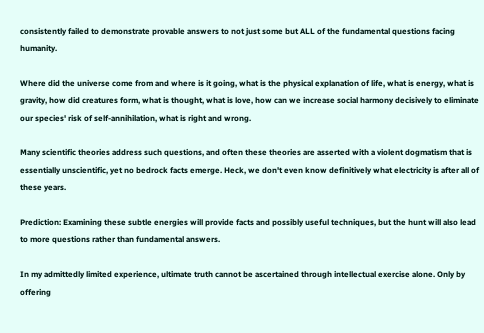consistently failed to demonstrate provable answers to not just some but ALL of the fundamental questions facing humanity.

Where did the universe come from and where is it going, what is the physical explanation of life, what is energy, what is gravity, how did creatures form, what is thought, what is love, how can we increase social harmony decisively to eliminate our species' risk of self-annihilation, what is right and wrong.

Many scientific theories address such questions, and often these theories are asserted with a violent dogmatism that is essentially unscientific, yet no bedrock facts emerge. Heck, we don't even know definitively what electricity is after all of these years.

Prediction: Examining these subtle energies will provide facts and possibly useful techniques, but the hunt will also lead to more questions rather than fundamental answers.

In my admittedly limited experience, ultimate truth cannot be ascertained through intellectual exercise alone. Only by offering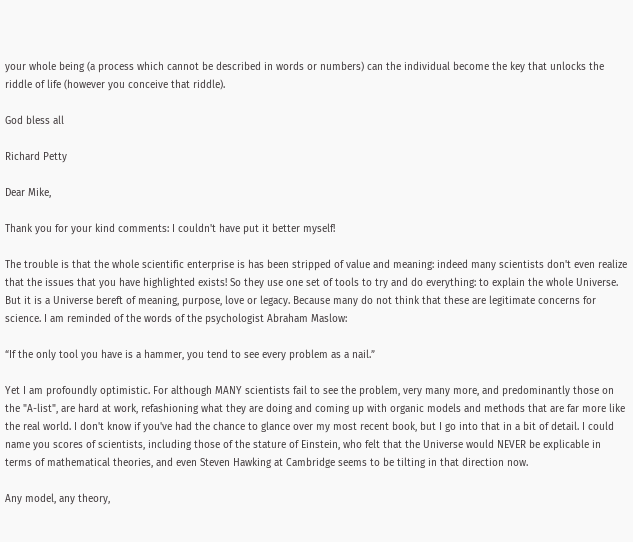your whole being (a process which cannot be described in words or numbers) can the individual become the key that unlocks the riddle of life (however you conceive that riddle).

God bless all

Richard Petty

Dear Mike,

Thank you for your kind comments: I couldn't have put it better myself!

The trouble is that the whole scientific enterprise is has been stripped of value and meaning: indeed many scientists don't even realize that the issues that you have highlighted exists! So they use one set of tools to try and do everything: to explain the whole Universe. But it is a Universe bereft of meaning, purpose, love or legacy. Because many do not think that these are legitimate concerns for science. I am reminded of the words of the psychologist Abraham Maslow:

“If the only tool you have is a hammer, you tend to see every problem as a nail.”

Yet I am profoundly optimistic. For although MANY scientists fail to see the problem, very many more, and predominantly those on the "A-list", are hard at work, refashioning what they are doing and coming up with organic models and methods that are far more like the real world. I don't know if you've had the chance to glance over my most recent book, but I go into that in a bit of detail. I could name you scores of scientists, including those of the stature of Einstein, who felt that the Universe would NEVER be explicable in terms of mathematical theories, and even Steven Hawking at Cambridge seems to be tilting in that direction now.

Any model, any theory,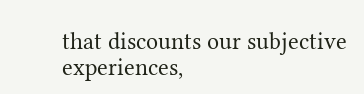that discounts our subjective experiences,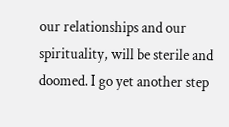our relationships and our spirituality, will be sterile and doomed. I go yet another step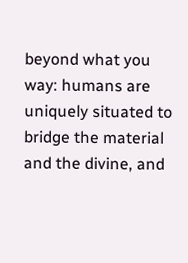beyond what you way: humans are uniquely situated to bridge the material and the divine, and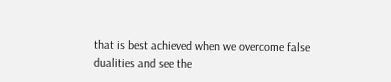that is best achieved when we overcome false dualities and see the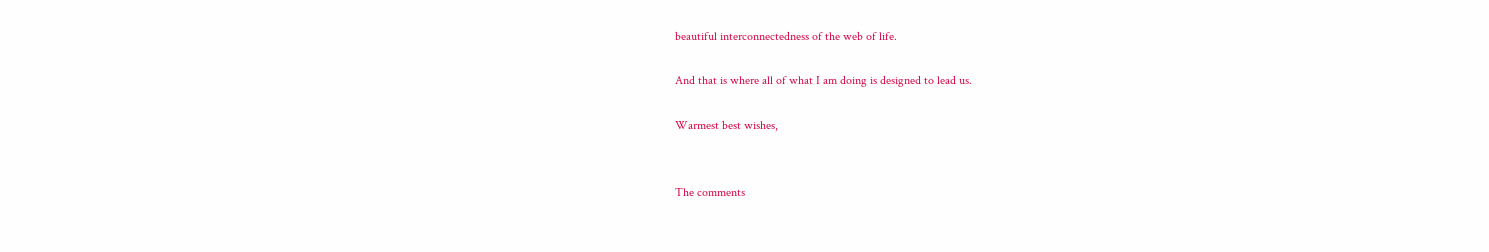beautiful interconnectedness of the web of life.

And that is where all of what I am doing is designed to lead us.

Warmest best wishes,


The comments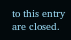to this entry are closed.